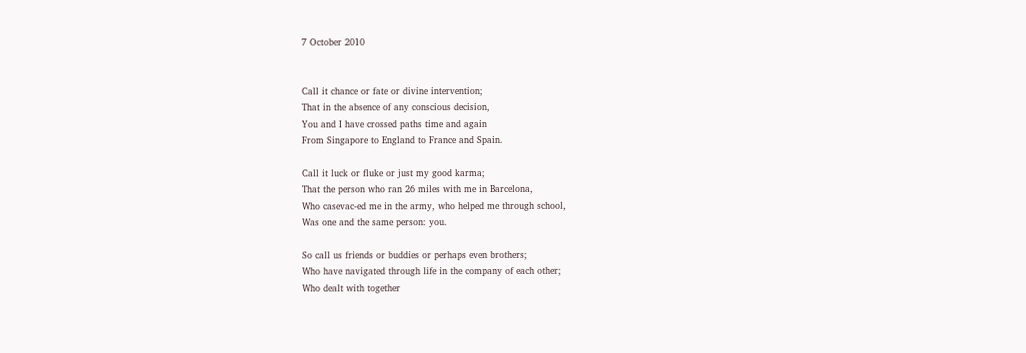7 October 2010


Call it chance or fate or divine intervention;
That in the absence of any conscious decision,
You and I have crossed paths time and again
From Singapore to England to France and Spain.

Call it luck or fluke or just my good karma;
That the person who ran 26 miles with me in Barcelona,
Who casevac-ed me in the army, who helped me through school,
Was one and the same person: you.

So call us friends or buddies or perhaps even brothers;
Who have navigated through life in the company of each other;
Who dealt with together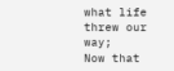what life threw our way;
Now that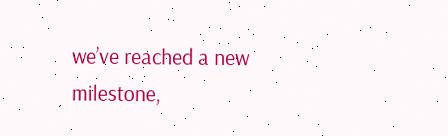we’ve reached a new milestone,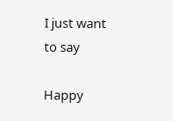I just want to say

Happy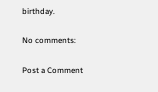birthday.

No comments:

Post a Comment